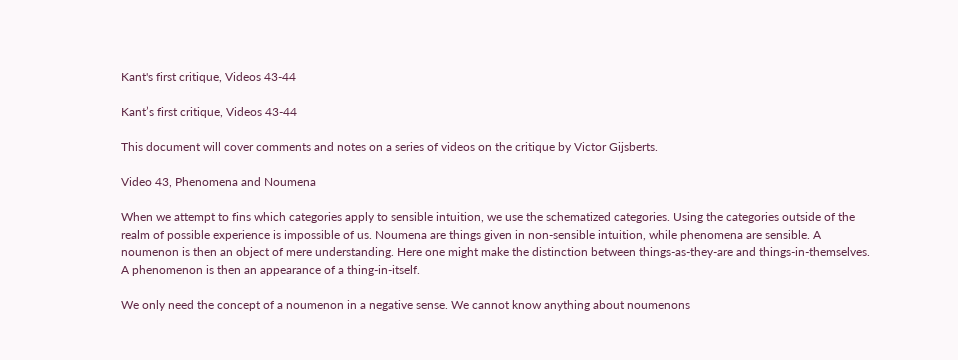Kant's first critique, Videos 43-44

Kant’s first critique, Videos 43-44

This document will cover comments and notes on a series of videos on the critique by Victor Gijsberts.

Video 43, Phenomena and Noumena

When we attempt to fins which categories apply to sensible intuition, we use the schematized categories. Using the categories outside of the realm of possible experience is impossible of us. Noumena are things given in non-sensible intuition, while phenomena are sensible. A noumenon is then an object of mere understanding. Here one might make the distinction between things-as-they-are and things-in-themselves. A phenomenon is then an appearance of a thing-in-itself.

We only need the concept of a noumenon in a negative sense. We cannot know anything about noumenons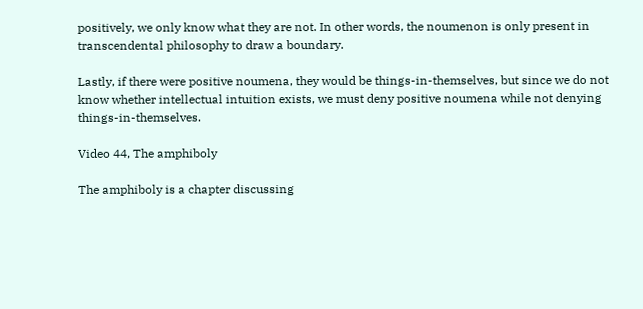positively, we only know what they are not. In other words, the noumenon is only present in transcendental philosophy to draw a boundary.

Lastly, if there were positive noumena, they would be things-in-themselves, but since we do not know whether intellectual intuition exists, we must deny positive noumena while not denying things-in-themselves.

Video 44, The amphiboly

The amphiboly is a chapter discussing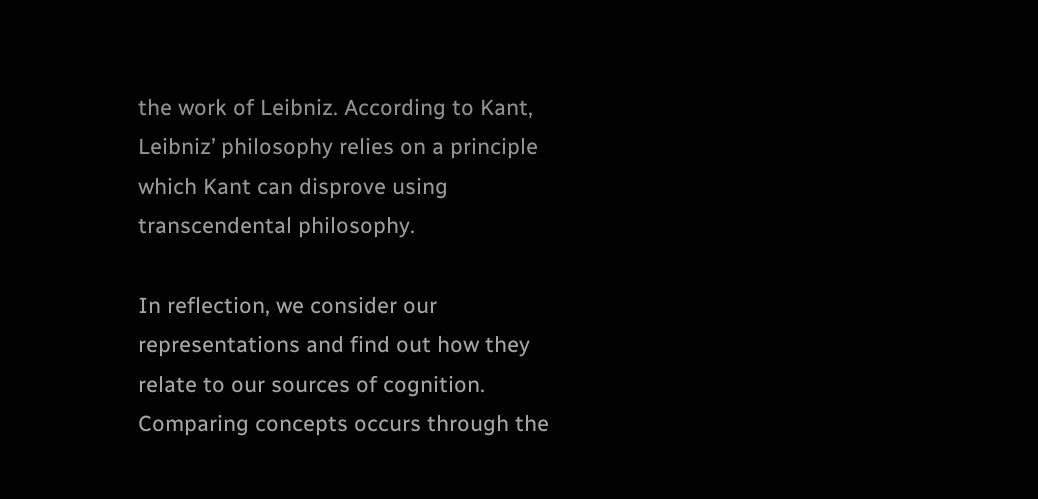the work of Leibniz. According to Kant, Leibniz’ philosophy relies on a principle which Kant can disprove using transcendental philosophy.

In reflection, we consider our representations and find out how they relate to our sources of cognition. Comparing concepts occurs through the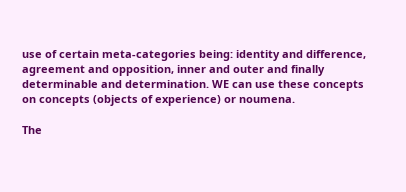use of certain meta-categories being: identity and difference, agreement and opposition, inner and outer and finally determinable and determination. WE can use these concepts on concepts (objects of experience) or noumena.

The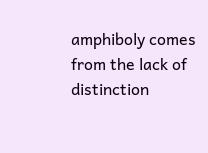amphiboly comes from the lack of distinction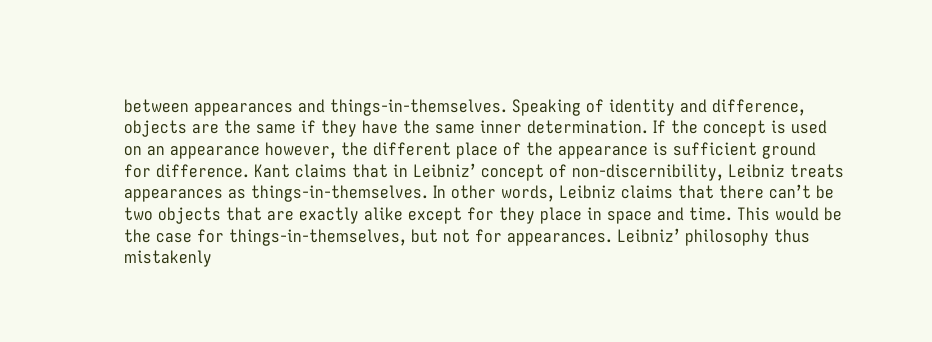between appearances and things-in-themselves. Speaking of identity and difference, objects are the same if they have the same inner determination. If the concept is used on an appearance however, the different place of the appearance is sufficient ground for difference. Kant claims that in Leibniz’ concept of non-discernibility, Leibniz treats appearances as things-in-themselves. In other words, Leibniz claims that there can’t be two objects that are exactly alike except for they place in space and time. This would be the case for things-in-themselves, but not for appearances. Leibniz’ philosophy thus mistakenly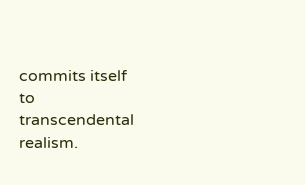commits itself to transcendental realism.